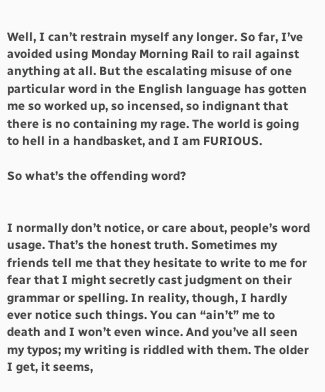Well, I can’t restrain myself any longer. So far, I’ve avoided using Monday Morning Rail to rail against anything at all. But the escalating misuse of one particular word in the English language has gotten me so worked up, so incensed, so indignant that there is no containing my rage. The world is going to hell in a handbasket, and I am FURIOUS.

So what’s the offending word?


I normally don’t notice, or care about, people’s word usage. That’s the honest truth. Sometimes my friends tell me that they hesitate to write to me for fear that I might secretly cast judgment on their grammar or spelling. In reality, though, I hardly ever notice such things. You can “ain’t” me to death and I won’t even wince. And you’ve all seen my typos; my writing is riddled with them. The older I get, it seems,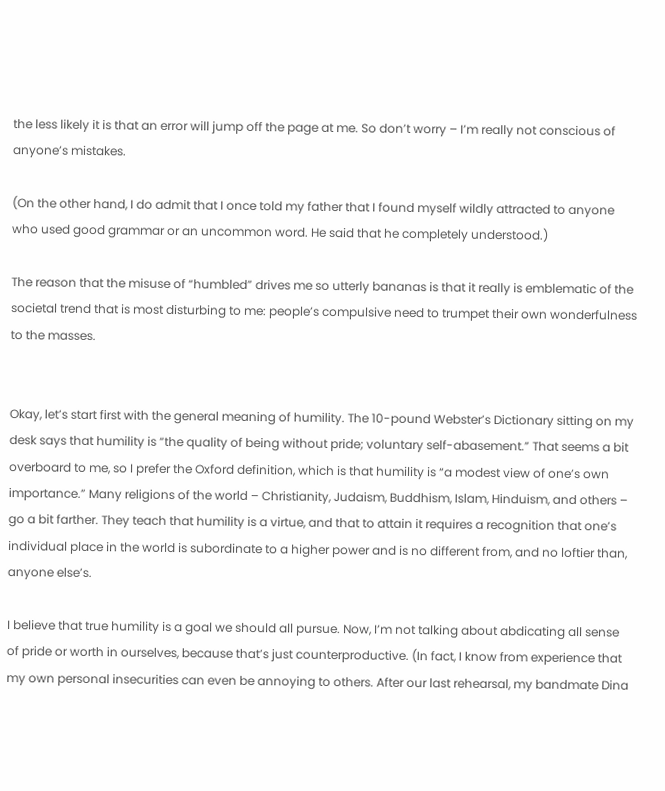the less likely it is that an error will jump off the page at me. So don’t worry – I’m really not conscious of anyone’s mistakes.

(On the other hand, I do admit that I once told my father that I found myself wildly attracted to anyone who used good grammar or an uncommon word. He said that he completely understood.)

The reason that the misuse of “humbled” drives me so utterly bananas is that it really is emblematic of the societal trend that is most disturbing to me: people’s compulsive need to trumpet their own wonderfulness to the masses.


Okay, let’s start first with the general meaning of humility. The 10-pound Webster’s Dictionary sitting on my desk says that humility is “the quality of being without pride; voluntary self-abasement.” That seems a bit overboard to me, so I prefer the Oxford definition, which is that humility is “a modest view of one’s own importance.” Many religions of the world – Christianity, Judaism, Buddhism, Islam, Hinduism, and others – go a bit farther. They teach that humility is a virtue, and that to attain it requires a recognition that one’s individual place in the world is subordinate to a higher power and is no different from, and no loftier than, anyone else’s.

I believe that true humility is a goal we should all pursue. Now, I’m not talking about abdicating all sense of pride or worth in ourselves, because that’s just counterproductive. (In fact, I know from experience that my own personal insecurities can even be annoying to others. After our last rehearsal, my bandmate Dina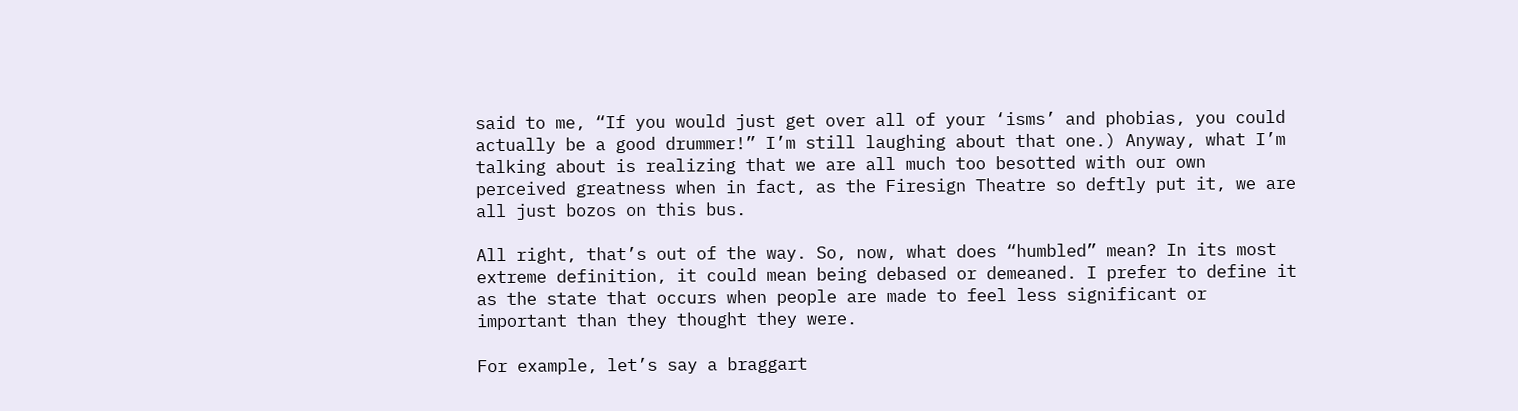said to me, “If you would just get over all of your ‘isms’ and phobias, you could actually be a good drummer!” I’m still laughing about that one.) Anyway, what I’m talking about is realizing that we are all much too besotted with our own perceived greatness when in fact, as the Firesign Theatre so deftly put it, we are all just bozos on this bus.

All right, that’s out of the way. So, now, what does “humbled” mean? In its most extreme definition, it could mean being debased or demeaned. I prefer to define it as the state that occurs when people are made to feel less significant or important than they thought they were.

For example, let’s say a braggart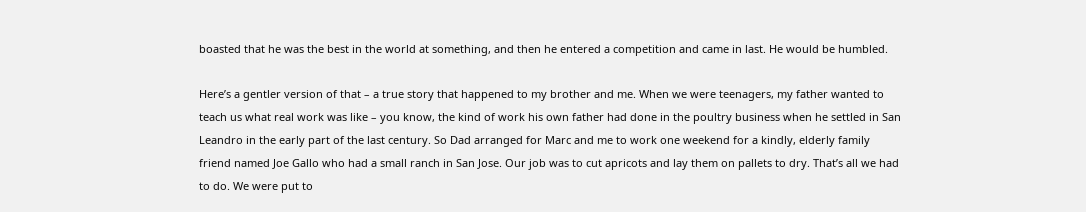boasted that he was the best in the world at something, and then he entered a competition and came in last. He would be humbled.

Here’s a gentler version of that – a true story that happened to my brother and me. When we were teenagers, my father wanted to teach us what real work was like – you know, the kind of work his own father had done in the poultry business when he settled in San Leandro in the early part of the last century. So Dad arranged for Marc and me to work one weekend for a kindly, elderly family friend named Joe Gallo who had a small ranch in San Jose. Our job was to cut apricots and lay them on pallets to dry. That’s all we had to do. We were put to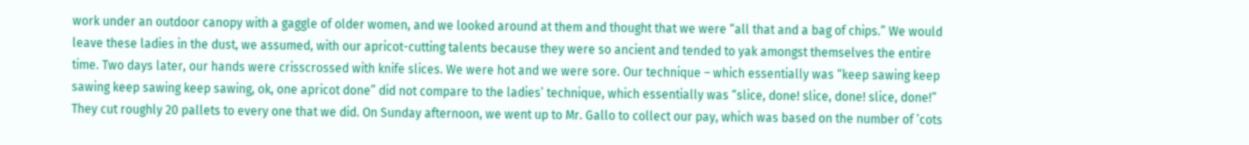work under an outdoor canopy with a gaggle of older women, and we looked around at them and thought that we were “all that and a bag of chips.” We would leave these ladies in the dust, we assumed, with our apricot-cutting talents because they were so ancient and tended to yak amongst themselves the entire time. Two days later, our hands were crisscrossed with knife slices. We were hot and we were sore. Our technique – which essentially was “keep sawing keep sawing keep sawing keep sawing, ok, one apricot done” did not compare to the ladies’ technique, which essentially was “slice, done! slice, done! slice, done!” They cut roughly 20 pallets to every one that we did. On Sunday afternoon, we went up to Mr. Gallo to collect our pay, which was based on the number of ’cots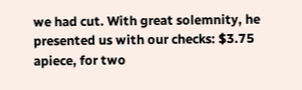we had cut. With great solemnity, he presented us with our checks: $3.75 apiece, for two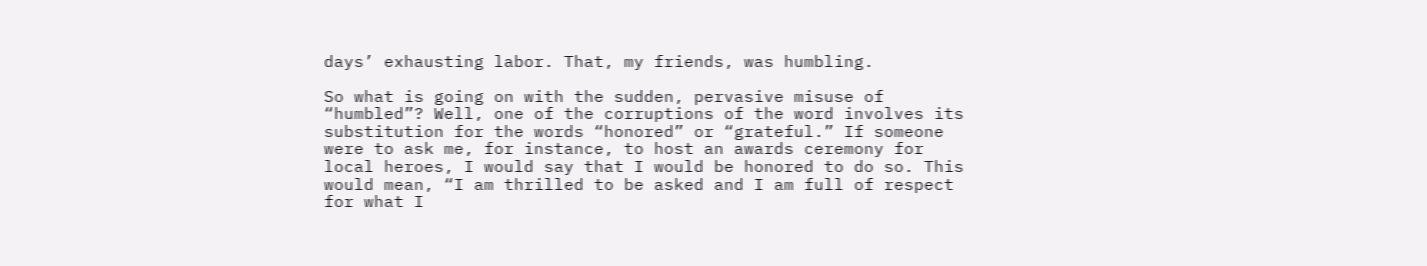days’ exhausting labor. That, my friends, was humbling.

So what is going on with the sudden, pervasive misuse of “humbled”? Well, one of the corruptions of the word involves its substitution for the words “honored” or “grateful.” If someone were to ask me, for instance, to host an awards ceremony for local heroes, I would say that I would be honored to do so. This would mean, “I am thrilled to be asked and I am full of respect for what I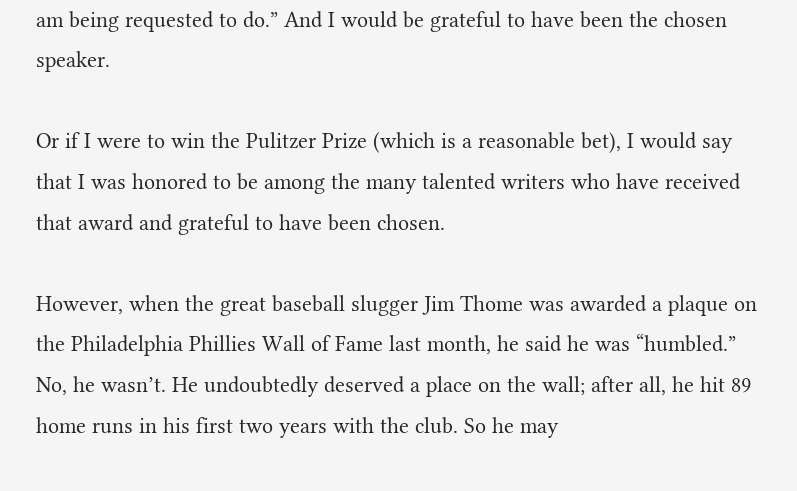am being requested to do.” And I would be grateful to have been the chosen speaker.

Or if I were to win the Pulitzer Prize (which is a reasonable bet), I would say that I was honored to be among the many talented writers who have received that award and grateful to have been chosen.

However, when the great baseball slugger Jim Thome was awarded a plaque on the Philadelphia Phillies Wall of Fame last month, he said he was “humbled.” No, he wasn’t. He undoubtedly deserved a place on the wall; after all, he hit 89 home runs in his first two years with the club. So he may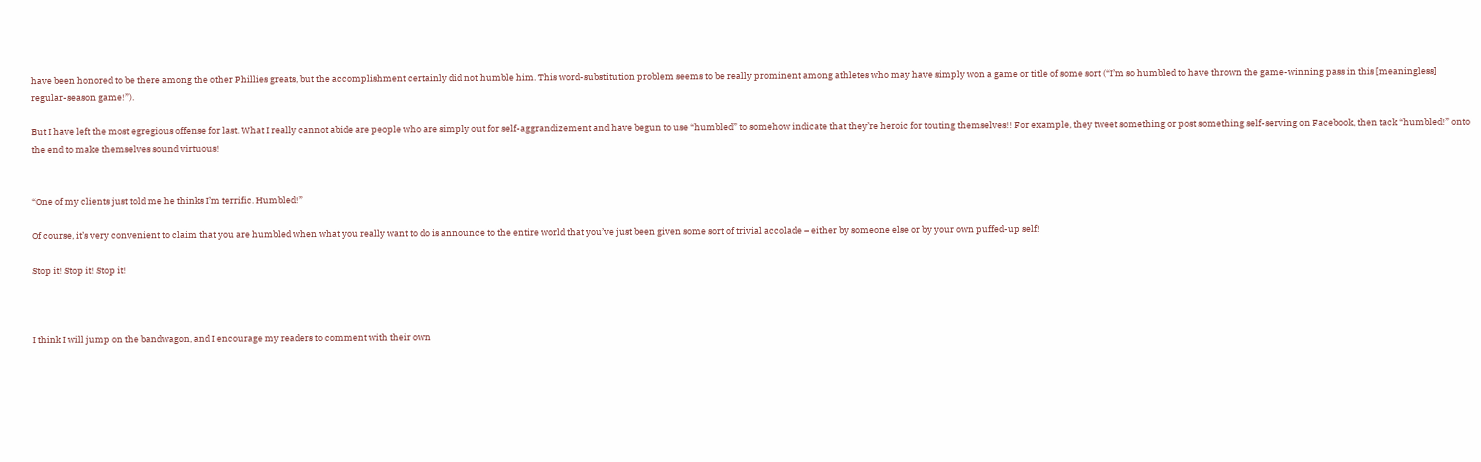have been honored to be there among the other Phillies greats, but the accomplishment certainly did not humble him. This word-substitution problem seems to be really prominent among athletes who may have simply won a game or title of some sort (“I’m so humbled to have thrown the game-winning pass in this [meaningless] regular-season game!”).

But I have left the most egregious offense for last. What I really cannot abide are people who are simply out for self-aggrandizement and have begun to use “humbled” to somehow indicate that they’re heroic for touting themselves!! For example, they tweet something or post something self-serving on Facebook, then tack “humbled!” onto the end to make themselves sound virtuous!


“One of my clients just told me he thinks I’m terrific. Humbled!”

Of course, it’s very convenient to claim that you are humbled when what you really want to do is announce to the entire world that you’ve just been given some sort of trivial accolade – either by someone else or by your own puffed-up self!

Stop it! Stop it! Stop it!



I think I will jump on the bandwagon, and I encourage my readers to comment with their own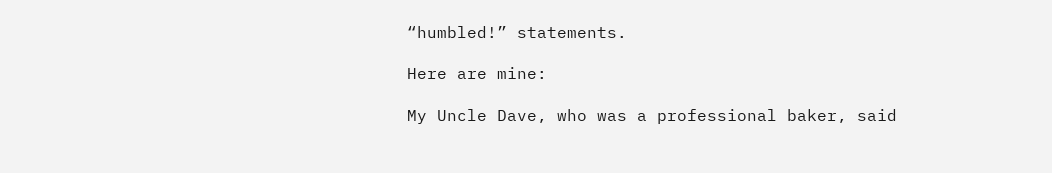“humbled!” statements.

Here are mine:

My Uncle Dave, who was a professional baker, said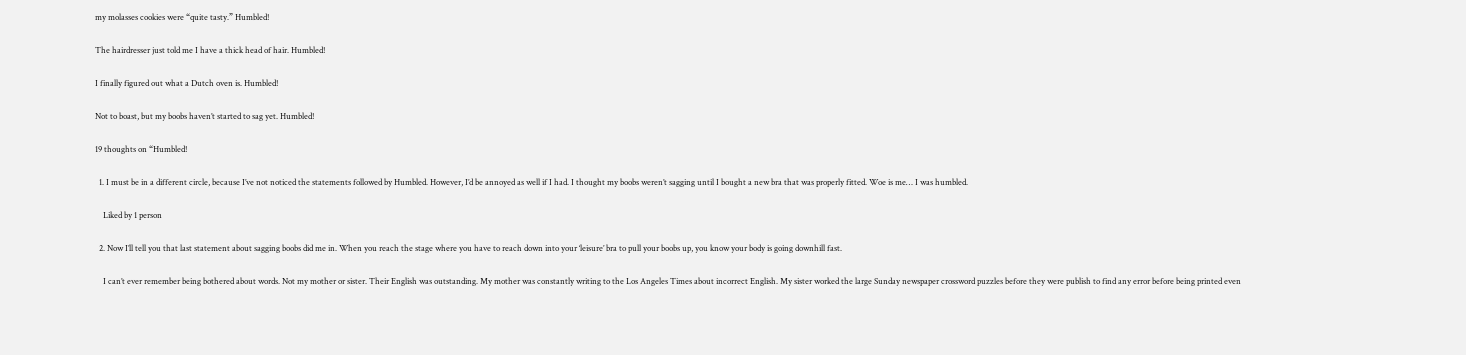my molasses cookies were “quite tasty.” Humbled!

The hairdresser just told me I have a thick head of hair. Humbled!

I finally figured out what a Dutch oven is. Humbled!

Not to boast, but my boobs haven’t started to sag yet. Humbled!

19 thoughts on “Humbled!

  1. I must be in a different circle, because I’ve not noticed the statements followed by Humbled. However, I’d be annoyed as well if I had. I thought my boobs weren’t sagging until I bought a new bra that was properly fitted. Woe is me… I was humbled.

    Liked by 1 person

  2. Now I’ll tell you that last statement about sagging boobs did me in. When you reach the stage where you have to reach down into your ‘leisure’ bra to pull your boobs up, you know your body is going downhill fast.

    I can’t ever remember being bothered about words. Not my mother or sister. Their English was outstanding. My mother was constantly writing to the Los Angeles Times about incorrect English. My sister worked the large Sunday newspaper crossword puzzles before they were publish to find any error before being printed even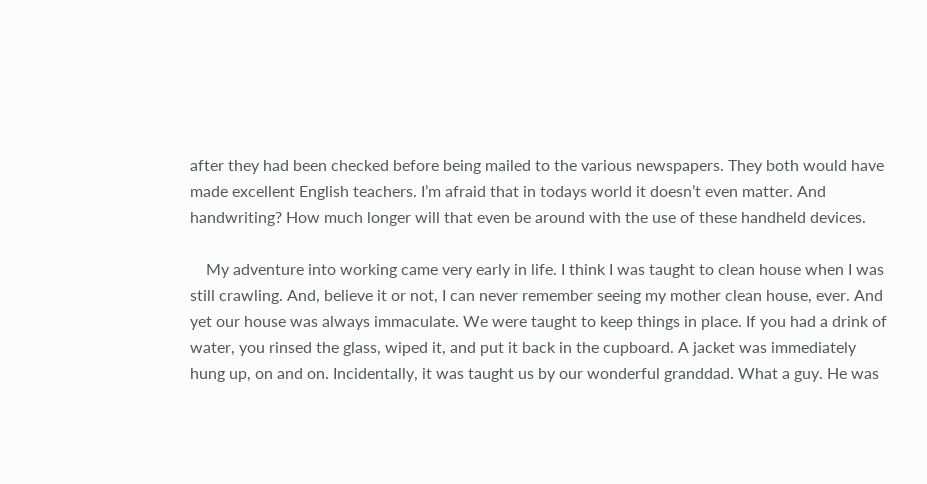after they had been checked before being mailed to the various newspapers. They both would have made excellent English teachers. I’m afraid that in todays world it doesn’t even matter. And handwriting? How much longer will that even be around with the use of these handheld devices.

    My adventure into working came very early in life. I think I was taught to clean house when I was still crawling. And, believe it or not, I can never remember seeing my mother clean house, ever. And yet our house was always immaculate. We were taught to keep things in place. If you had a drink of water, you rinsed the glass, wiped it, and put it back in the cupboard. A jacket was immediately hung up, on and on. Incidentally, it was taught us by our wonderful granddad. What a guy. He was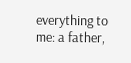everything to me: a father,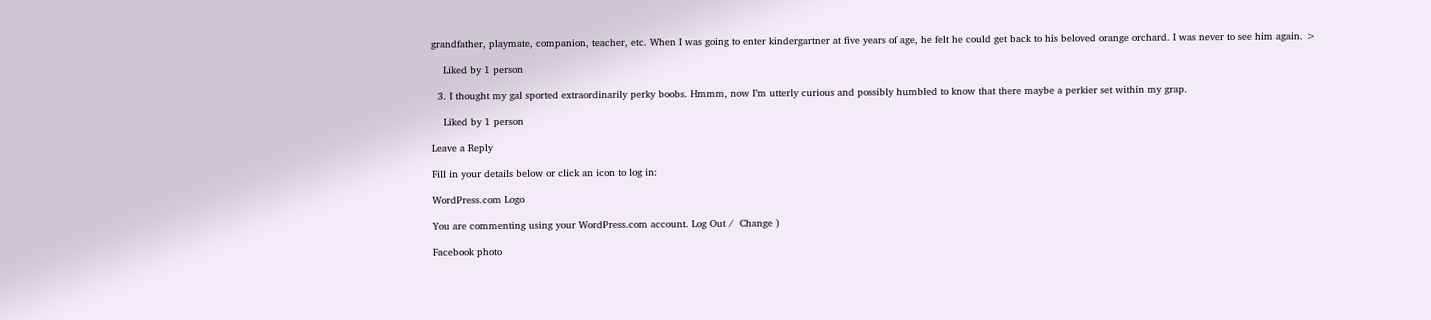grandfather, playmate, companion, teacher, etc. When I was going to enter kindergartner at five years of age, he felt he could get back to his beloved orange orchard. I was never to see him again. >

    Liked by 1 person

  3. I thought my gal sported extraordinarily perky boobs. Hmmm, now I’m utterly curious and possibly humbled to know that there maybe a perkier set within my grap.

    Liked by 1 person

Leave a Reply

Fill in your details below or click an icon to log in:

WordPress.com Logo

You are commenting using your WordPress.com account. Log Out /  Change )

Facebook photo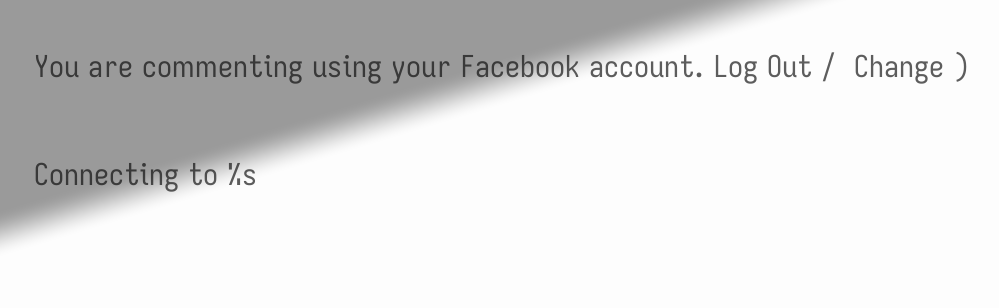You are commenting using your Facebook account. Log Out /  Change )

Connecting to %s